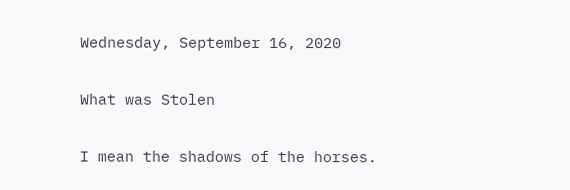Wednesday, September 16, 2020

What was Stolen

I mean the shadows of the horses.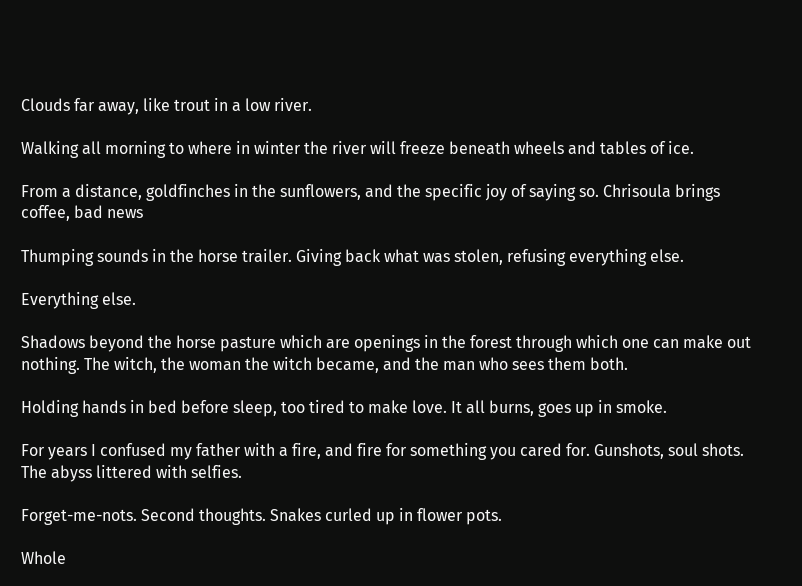Clouds far away, like trout in a low river.

Walking all morning to where in winter the river will freeze beneath wheels and tables of ice.

From a distance, goldfinches in the sunflowers, and the specific joy of saying so. Chrisoula brings coffee, bad news

Thumping sounds in the horse trailer. Giving back what was stolen, refusing everything else.

Everything else.

Shadows beyond the horse pasture which are openings in the forest through which one can make out nothing. The witch, the woman the witch became, and the man who sees them both.

Holding hands in bed before sleep, too tired to make love. It all burns, goes up in smoke.

For years I confused my father with a fire, and fire for something you cared for. Gunshots, soul shots. The abyss littered with selfies.

Forget-me-nots. Second thoughts. Snakes curled up in flower pots.

Whole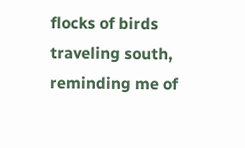flocks of birds traveling south, reminding me of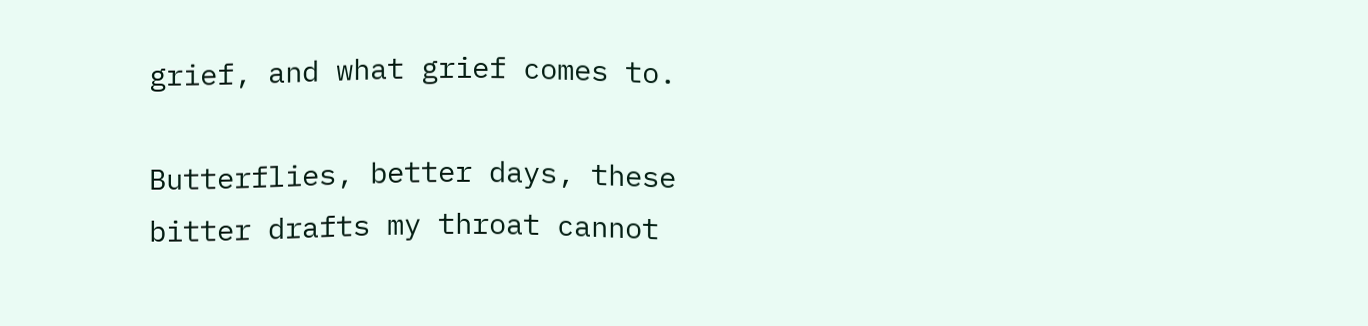grief, and what grief comes to.

Butterflies, better days, these bitter drafts my throat cannot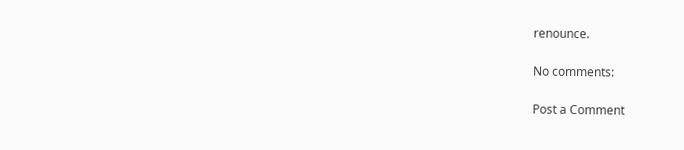renounce.

No comments:

Post a Comment